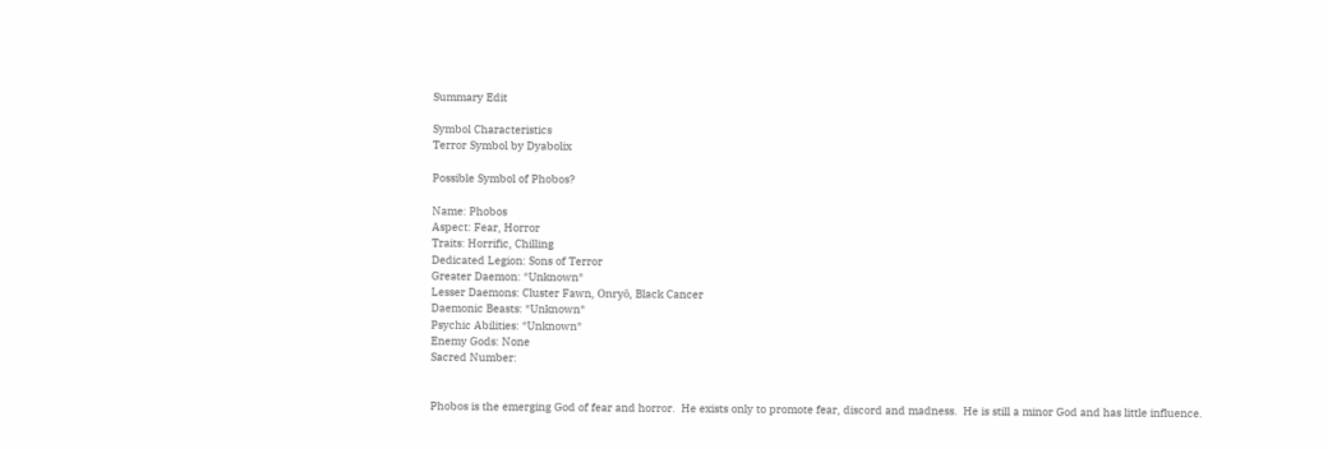Summary Edit

Symbol Characteristics
Terror Symbol by Dyabolix

Possible Symbol of Phobos?

Name: Phobos
Aspect: Fear, Horror
Traits: Horrific, Chilling
Dedicated Legion: Sons of Terror
Greater Daemon: *Unknown*
Lesser Daemons: Cluster Fawn, Onryō, Black Cancer
Daemonic Beasts: *Unknown*
Psychic Abilities: *Unknown*
Enemy Gods: None
Sacred Number:


Phobos is the emerging God of fear and horror.  He exists only to promote fear, discord and madness.  He is still a minor God and has little influence.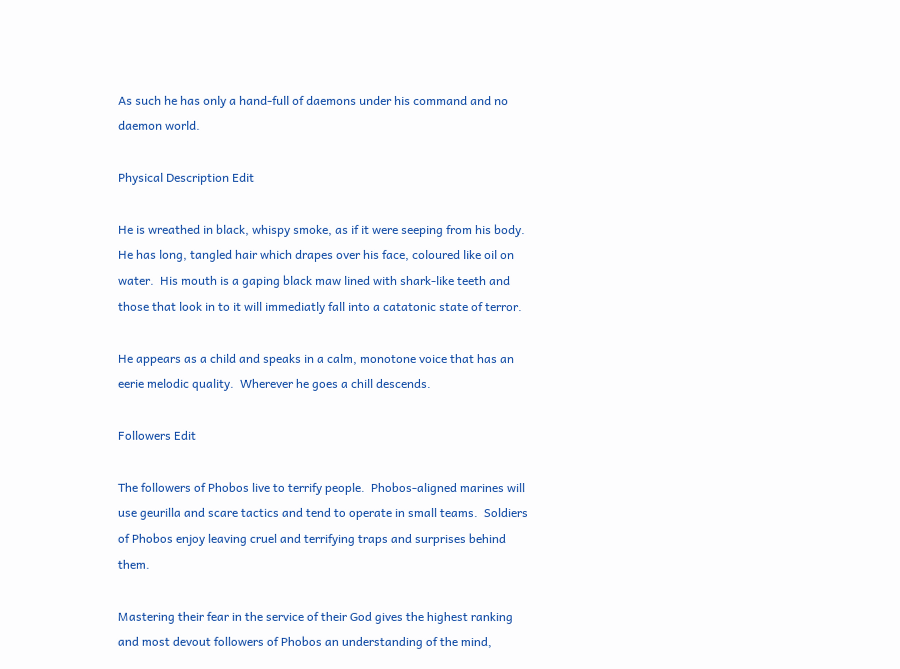As such he has only a hand-full of daemons under his command and no daemon world.

Physical Description Edit

He is wreathed in black, whispy smoke, as if it were seeping from his body.  He has long, tangled hair which drapes over his face, coloured like oil on water.  His mouth is a gaping black maw lined with shark-like teeth and those that look in to it will immediatly fall into a catatonic state of terror.

He appears as a child and speaks in a calm, monotone voice that has an eerie melodic quality.  Wherever he goes a chill descends.

Followers Edit

The followers of Phobos live to terrify people.  Phobos-aligned marines will use geurilla and scare tactics and tend to operate in small teams.  Soldiers of Phobos enjoy leaving cruel and terrifying traps and surprises behind them.

Mastering their fear in the service of their God gives the highest ranking and most devout followers of Phobos an understanding of the mind,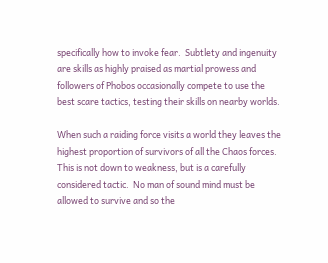specifically how to invoke fear.  Subtlety and ingenuity are skills as highly praised as martial prowess and followers of Phobos occasionally compete to use the best scare tactics, testing their skills on nearby worlds.

When such a raiding force visits a world they leaves the highest proportion of survivors of all the Chaos forces.  This is not down to weakness, but is a carefully considered tactic.  No man of sound mind must be allowed to survive and so the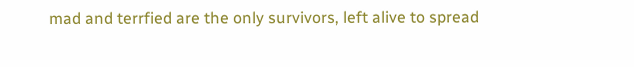mad and terrfied are the only survivors, left alive to spread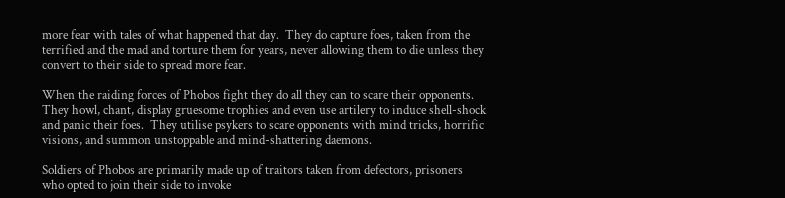more fear with tales of what happened that day.  They do capture foes, taken from the terrified and the mad and torture them for years, never allowing them to die unless they convert to their side to spread more fear.

When the raiding forces of Phobos fight they do all they can to scare their opponents.  They howl, chant, display gruesome trophies and even use artilery to induce shell-shock and panic their foes.  They utilise psykers to scare opponents with mind tricks, horrific visions, and summon unstoppable and mind-shattering daemons.

Soldiers of Phobos are primarily made up of traitors taken from defectors, prisoners who opted to join their side to invoke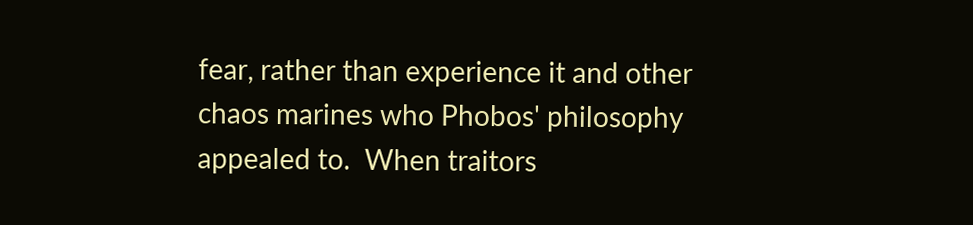fear, rather than experience it and other chaos marines who Phobos' philosophy appealed to.  When traitors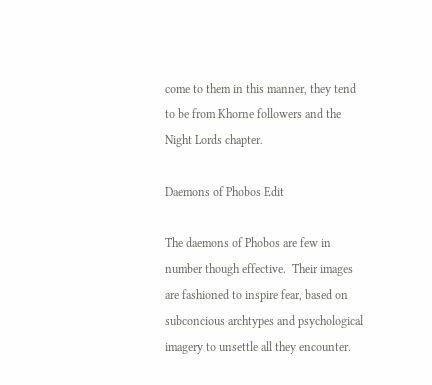come to them in this manner, they tend to be from Khorne followers and the Night Lords chapter.

Daemons of Phobos Edit

The daemons of Phobos are few in number though effective.  Their images are fashioned to inspire fear, based on subconcious archtypes and psychological imagery to unsettle all they encounter.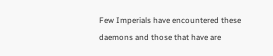Few Imperials have encountered these daemons and those that have are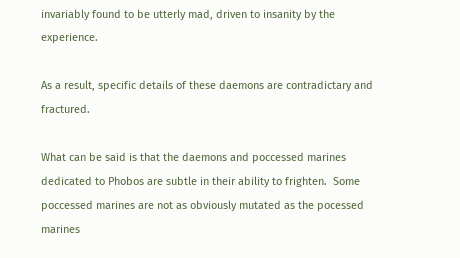invariably found to be utterly mad, driven to insanity by the experience.

As a result, specific details of these daemons are contradictary and fractured.

What can be said is that the daemons and poccessed marines dedicated to Phobos are subtle in their ability to frighten.  Some poccessed marines are not as obviously mutated as the pocessed marines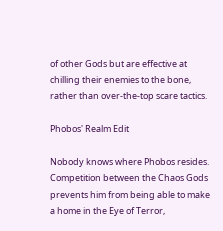of other Gods but are effective at chilling their enemies to the bone, rather than over-the-top scare tactics.

Phobos' Realm Edit

Nobody knows where Phobos resides.  Competition between the Chaos Gods prevents him from being able to make a home in the Eye of Terror,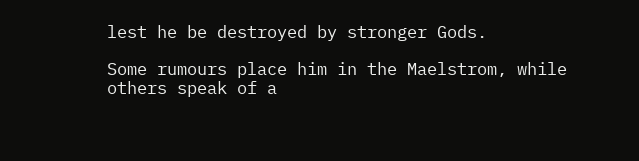lest he be destroyed by stronger Gods.

Some rumours place him in the Maelstrom, while others speak of a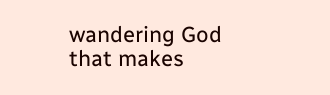wandering God that makes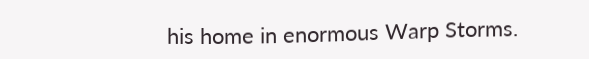his home in enormous Warp Storms.